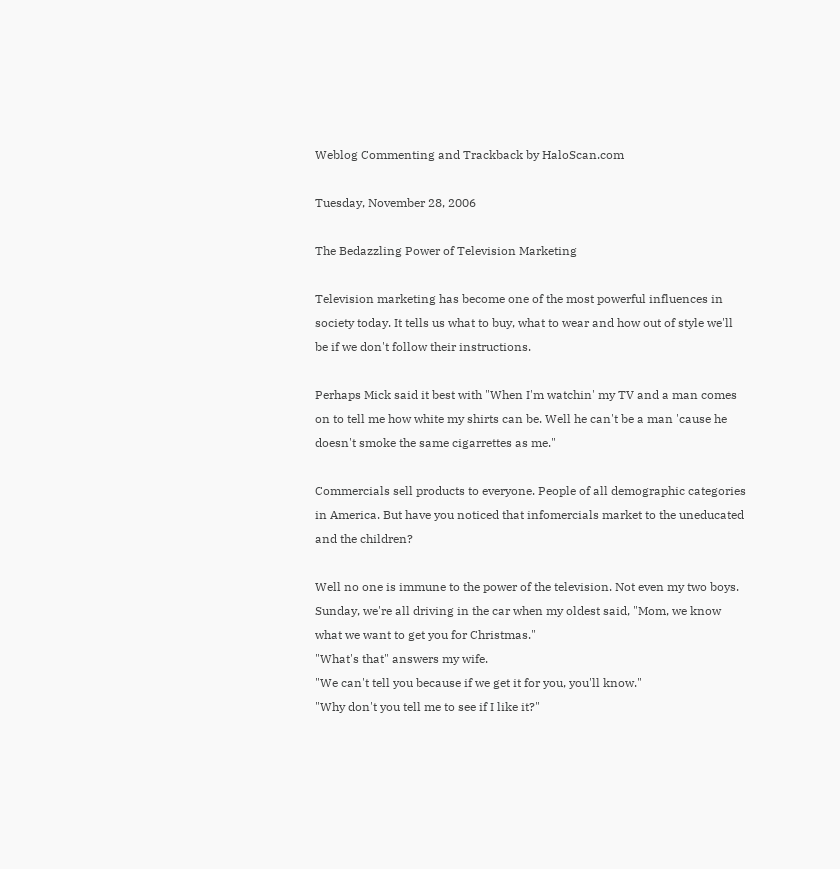Weblog Commenting and Trackback by HaloScan.com

Tuesday, November 28, 2006

The Bedazzling Power of Television Marketing

Television marketing has become one of the most powerful influences in society today. It tells us what to buy, what to wear and how out of style we'll be if we don't follow their instructions.

Perhaps Mick said it best with "When I'm watchin' my TV and a man comes on to tell me how white my shirts can be. Well he can't be a man 'cause he doesn't smoke the same cigarrettes as me."

Commercials sell products to everyone. People of all demographic categories in America. But have you noticed that infomercials market to the uneducated and the children?

Well no one is immune to the power of the television. Not even my two boys. Sunday, we're all driving in the car when my oldest said, "Mom, we know what we want to get you for Christmas."
"What's that" answers my wife.
"We can't tell you because if we get it for you, you'll know."
"Why don't you tell me to see if I like it?"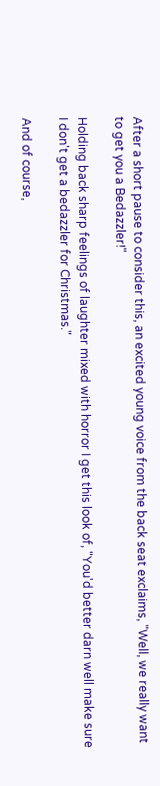After a short pause to consider this, an excited young voice from the back seat exclaims, "Well, we really want to get you a Bedazzler!"

Holding back sharp feelings of laughter mixed with horror I get this look of, "You'd better darn well make sure I don't get a bedazzler for Christmas."

And of course,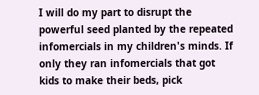I will do my part to disrupt the powerful seed planted by the repeated infomercials in my children's minds. If only they ran infomercials that got kids to make their beds, pick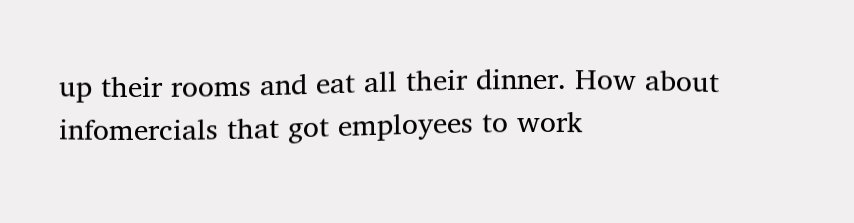up their rooms and eat all their dinner. How about infomercials that got employees to work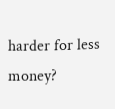harder for less money?